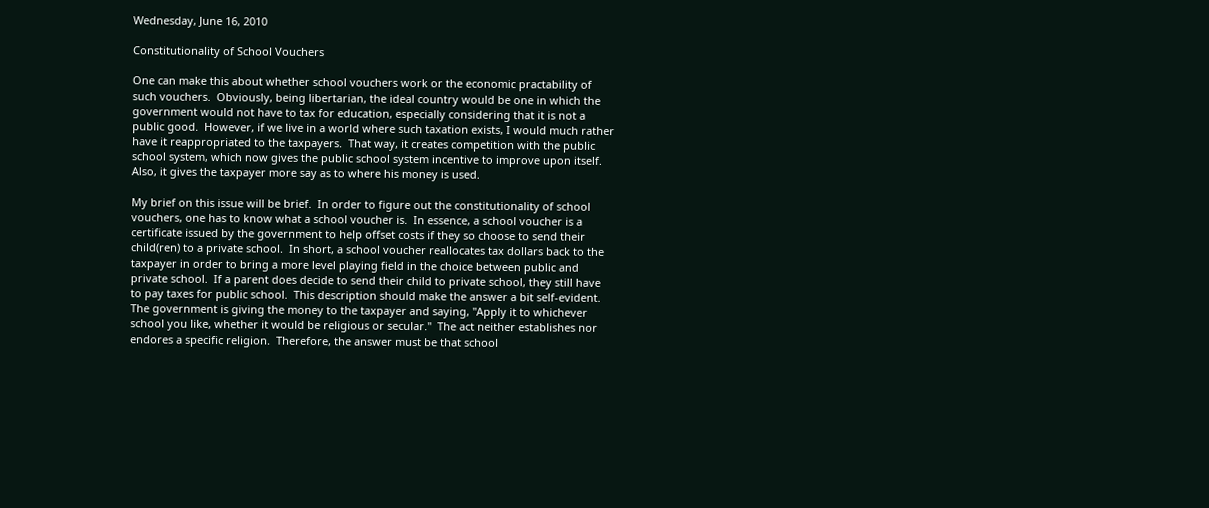Wednesday, June 16, 2010

Constitutionality of School Vouchers

One can make this about whether school vouchers work or the economic practability of such vouchers.  Obviously, being libertarian, the ideal country would be one in which the government would not have to tax for education, especially considering that it is not a public good.  However, if we live in a world where such taxation exists, I would much rather have it reappropriated to the taxpayers.  That way, it creates competition with the public school system, which now gives the public school system incentive to improve upon itself.  Also, it gives the taxpayer more say as to where his money is used.

My brief on this issue will be brief.  In order to figure out the constitutionality of school vouchers, one has to know what a school voucher is.  In essence, a school voucher is a certificate issued by the government to help offset costs if they so choose to send their child(ren) to a private school.  In short, a school voucher reallocates tax dollars back to the taxpayer in order to bring a more level playing field in the choice between public and private school.  If a parent does decide to send their child to private school, they still have to pay taxes for public school.  This description should make the answer a bit self-evident.  The government is giving the money to the taxpayer and saying, "Apply it to whichever school you like, whether it would be religious or secular."  The act neither establishes nor endores a specific religion.  Therefore, the answer must be that school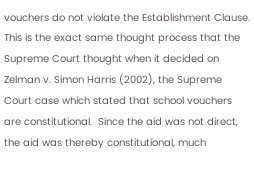vouchers do not violate the Establishment Clause.  This is the exact same thought process that the Supreme Court thought when it decided on Zelman v. Simon Harris (2002), the Supreme Court case which stated that school vouchers are constitutional.  Since the aid was not direct, the aid was thereby constitutional, much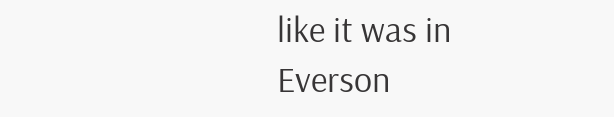like it was in Everson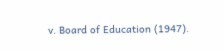v. Board of Education (1947).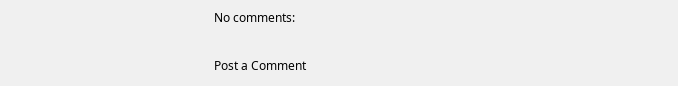No comments:

Post a Comment